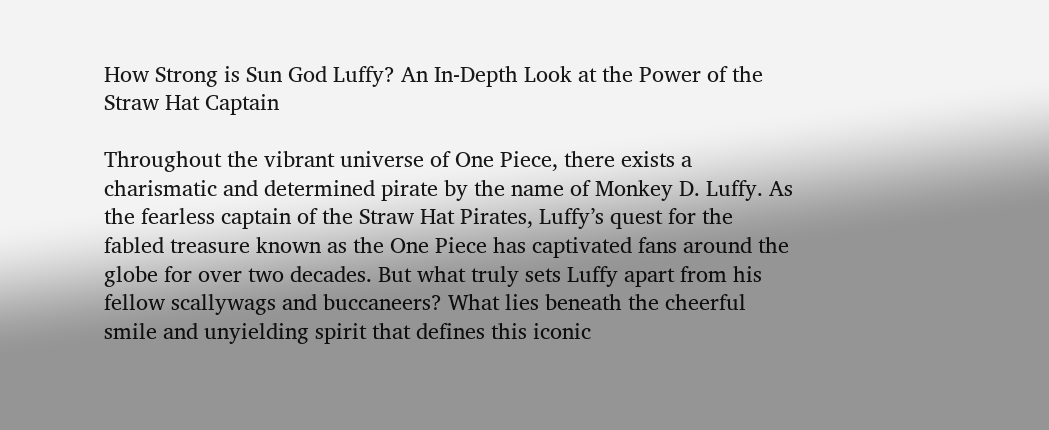How Strong is Sun God Luffy? An In-Depth Look at the Power of the Straw Hat Captain

Throughout the vibrant universe of One Piece, there exists a charismatic and determined pirate by the name of Monkey D. Luffy. As the fearless captain of the Straw Hat Pirates, Luffy’s quest for the fabled treasure known as the One Piece has captivated fans around the globe for over two decades. But what truly sets Luffy apart from his fellow scallywags and buccaneers? What lies beneath the cheerful smile and unyielding spirit that defines this iconic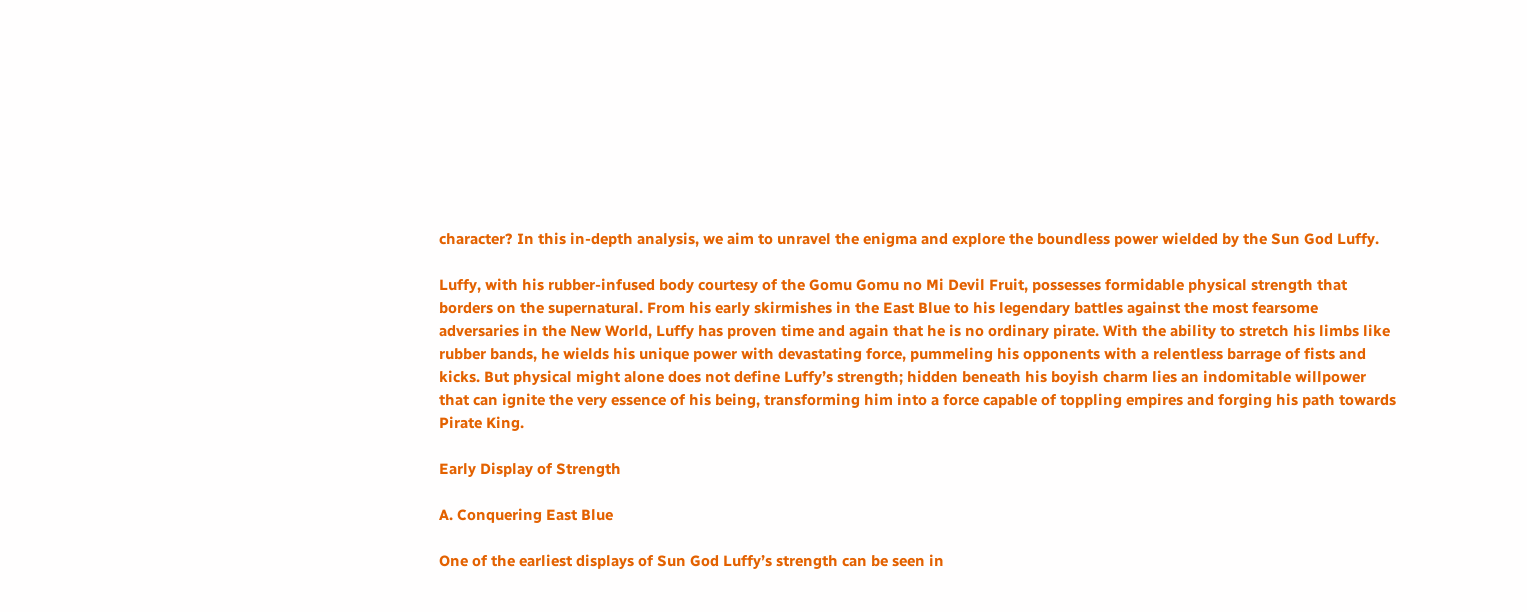character? In this in-depth analysis, we aim to unravel the enigma and explore the boundless power wielded by the Sun God Luffy.

Luffy, with his rubber-infused body courtesy of the Gomu Gomu no Mi Devil Fruit, possesses formidable physical strength that borders on the supernatural. From his early skirmishes in the East Blue to his legendary battles against the most fearsome adversaries in the New World, Luffy has proven time and again that he is no ordinary pirate. With the ability to stretch his limbs like rubber bands, he wields his unique power with devastating force, pummeling his opponents with a relentless barrage of fists and kicks. But physical might alone does not define Luffy’s strength; hidden beneath his boyish charm lies an indomitable willpower that can ignite the very essence of his being, transforming him into a force capable of toppling empires and forging his path towards Pirate King.

Early Display of Strength

A. Conquering East Blue

One of the earliest displays of Sun God Luffy’s strength can be seen in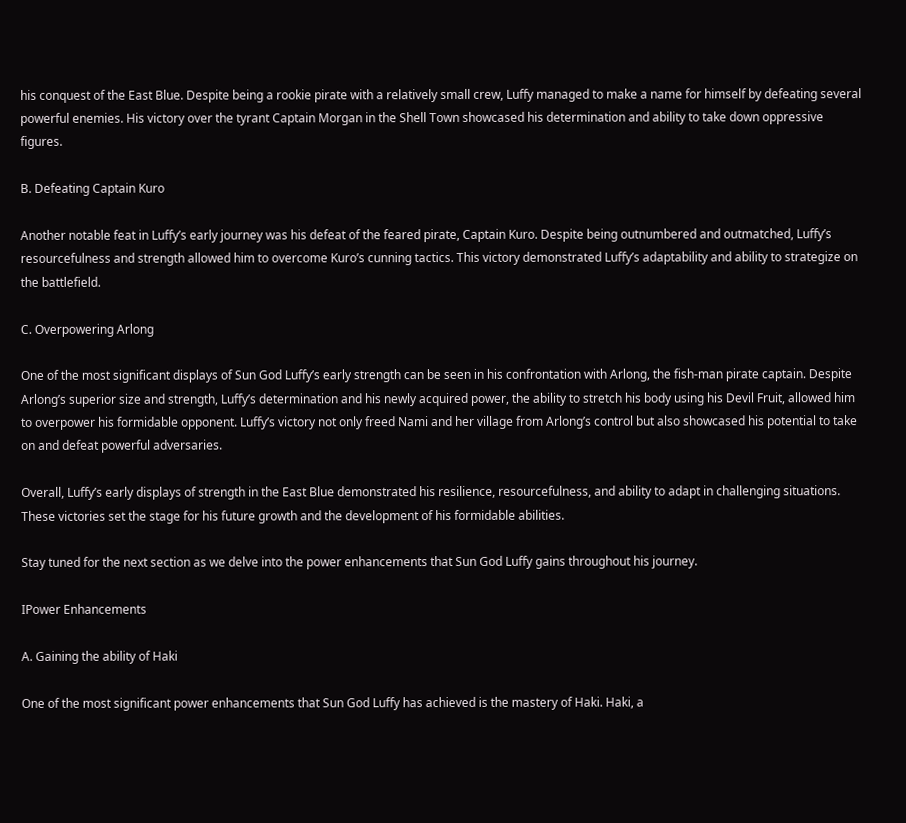his conquest of the East Blue. Despite being a rookie pirate with a relatively small crew, Luffy managed to make a name for himself by defeating several powerful enemies. His victory over the tyrant Captain Morgan in the Shell Town showcased his determination and ability to take down oppressive figures.

B. Defeating Captain Kuro

Another notable feat in Luffy’s early journey was his defeat of the feared pirate, Captain Kuro. Despite being outnumbered and outmatched, Luffy’s resourcefulness and strength allowed him to overcome Kuro’s cunning tactics. This victory demonstrated Luffy’s adaptability and ability to strategize on the battlefield.

C. Overpowering Arlong

One of the most significant displays of Sun God Luffy’s early strength can be seen in his confrontation with Arlong, the fish-man pirate captain. Despite Arlong’s superior size and strength, Luffy’s determination and his newly acquired power, the ability to stretch his body using his Devil Fruit, allowed him to overpower his formidable opponent. Luffy’s victory not only freed Nami and her village from Arlong’s control but also showcased his potential to take on and defeat powerful adversaries.

Overall, Luffy’s early displays of strength in the East Blue demonstrated his resilience, resourcefulness, and ability to adapt in challenging situations. These victories set the stage for his future growth and the development of his formidable abilities.

Stay tuned for the next section as we delve into the power enhancements that Sun God Luffy gains throughout his journey.

IPower Enhancements

A. Gaining the ability of Haki

One of the most significant power enhancements that Sun God Luffy has achieved is the mastery of Haki. Haki, a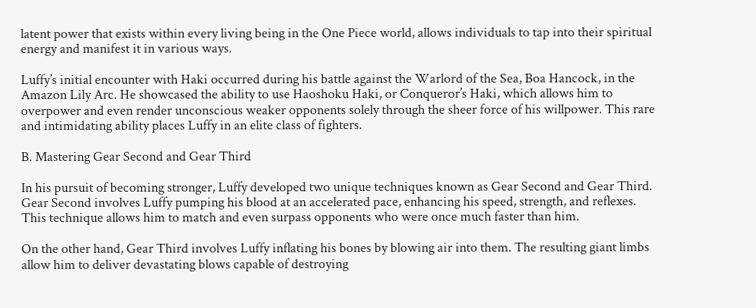latent power that exists within every living being in the One Piece world, allows individuals to tap into their spiritual energy and manifest it in various ways.

Luffy’s initial encounter with Haki occurred during his battle against the Warlord of the Sea, Boa Hancock, in the Amazon Lily Arc. He showcased the ability to use Haoshoku Haki, or Conqueror’s Haki, which allows him to overpower and even render unconscious weaker opponents solely through the sheer force of his willpower. This rare and intimidating ability places Luffy in an elite class of fighters.

B. Mastering Gear Second and Gear Third

In his pursuit of becoming stronger, Luffy developed two unique techniques known as Gear Second and Gear Third. Gear Second involves Luffy pumping his blood at an accelerated pace, enhancing his speed, strength, and reflexes. This technique allows him to match and even surpass opponents who were once much faster than him.

On the other hand, Gear Third involves Luffy inflating his bones by blowing air into them. The resulting giant limbs allow him to deliver devastating blows capable of destroying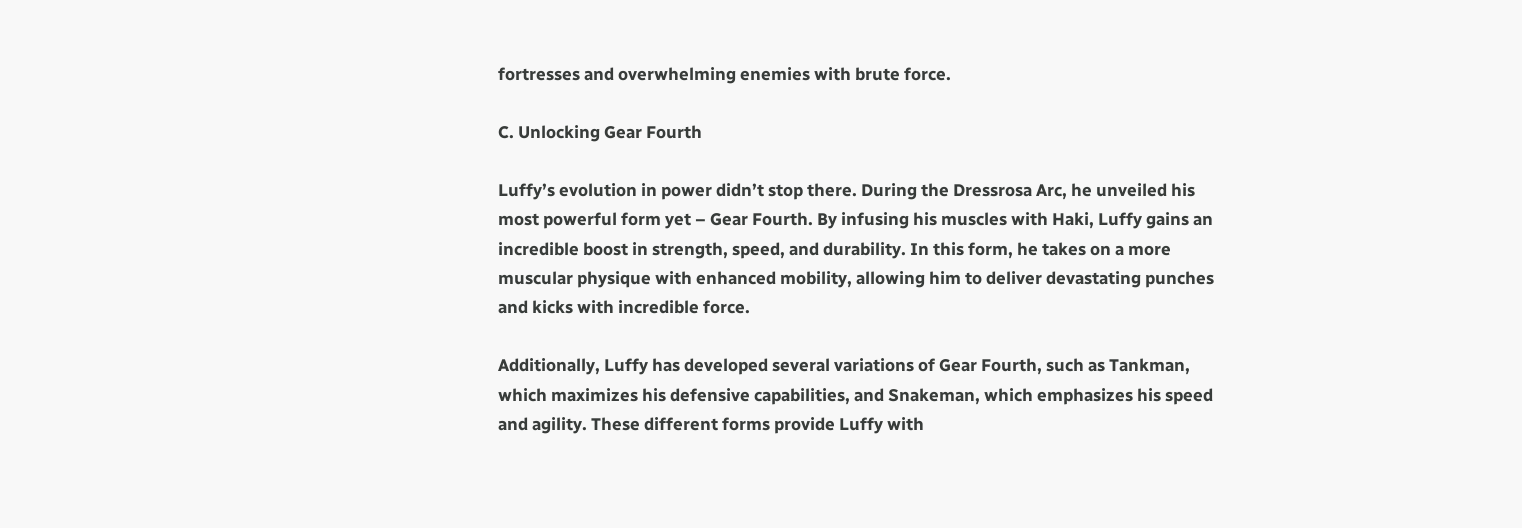fortresses and overwhelming enemies with brute force.

C. Unlocking Gear Fourth

Luffy’s evolution in power didn’t stop there. During the Dressrosa Arc, he unveiled his most powerful form yet – Gear Fourth. By infusing his muscles with Haki, Luffy gains an incredible boost in strength, speed, and durability. In this form, he takes on a more muscular physique with enhanced mobility, allowing him to deliver devastating punches and kicks with incredible force.

Additionally, Luffy has developed several variations of Gear Fourth, such as Tankman, which maximizes his defensive capabilities, and Snakeman, which emphasizes his speed and agility. These different forms provide Luffy with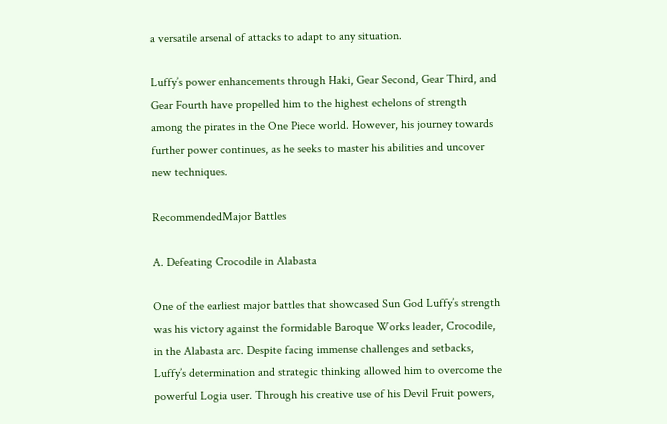a versatile arsenal of attacks to adapt to any situation.

Luffy’s power enhancements through Haki, Gear Second, Gear Third, and Gear Fourth have propelled him to the highest echelons of strength among the pirates in the One Piece world. However, his journey towards further power continues, as he seeks to master his abilities and uncover new techniques.

RecommendedMajor Battles

A. Defeating Crocodile in Alabasta

One of the earliest major battles that showcased Sun God Luffy’s strength was his victory against the formidable Baroque Works leader, Crocodile, in the Alabasta arc. Despite facing immense challenges and setbacks, Luffy’s determination and strategic thinking allowed him to overcome the powerful Logia user. Through his creative use of his Devil Fruit powers,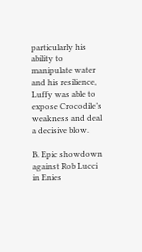particularly his ability to manipulate water and his resilience, Luffy was able to expose Crocodile’s weakness and deal a decisive blow.

B. Epic showdown against Rob Lucci in Enies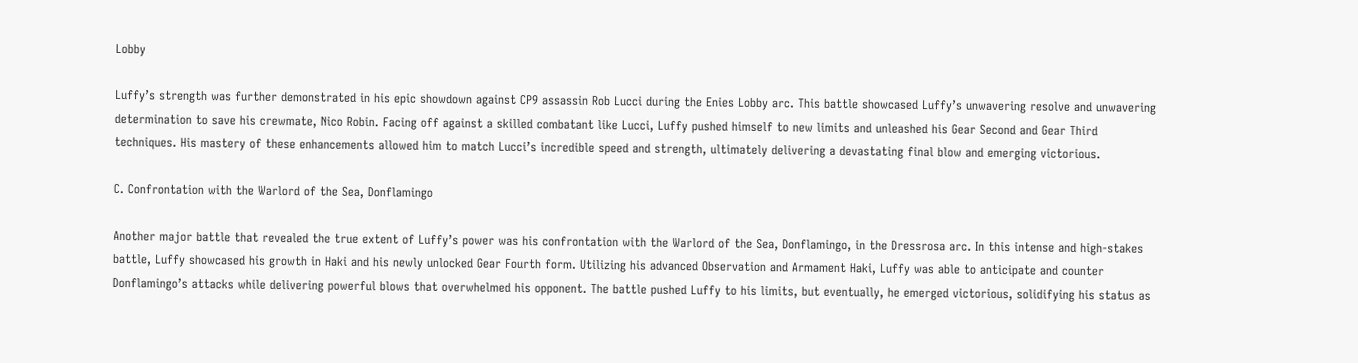Lobby

Luffy’s strength was further demonstrated in his epic showdown against CP9 assassin Rob Lucci during the Enies Lobby arc. This battle showcased Luffy’s unwavering resolve and unwavering determination to save his crewmate, Nico Robin. Facing off against a skilled combatant like Lucci, Luffy pushed himself to new limits and unleashed his Gear Second and Gear Third techniques. His mastery of these enhancements allowed him to match Lucci’s incredible speed and strength, ultimately delivering a devastating final blow and emerging victorious.

C. Confrontation with the Warlord of the Sea, Donflamingo

Another major battle that revealed the true extent of Luffy’s power was his confrontation with the Warlord of the Sea, Donflamingo, in the Dressrosa arc. In this intense and high-stakes battle, Luffy showcased his growth in Haki and his newly unlocked Gear Fourth form. Utilizing his advanced Observation and Armament Haki, Luffy was able to anticipate and counter Donflamingo’s attacks while delivering powerful blows that overwhelmed his opponent. The battle pushed Luffy to his limits, but eventually, he emerged victorious, solidifying his status as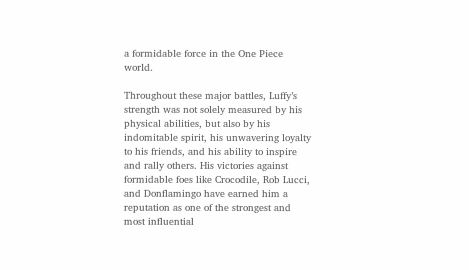a formidable force in the One Piece world.

Throughout these major battles, Luffy’s strength was not solely measured by his physical abilities, but also by his indomitable spirit, his unwavering loyalty to his friends, and his ability to inspire and rally others. His victories against formidable foes like Crocodile, Rob Lucci, and Donflamingo have earned him a reputation as one of the strongest and most influential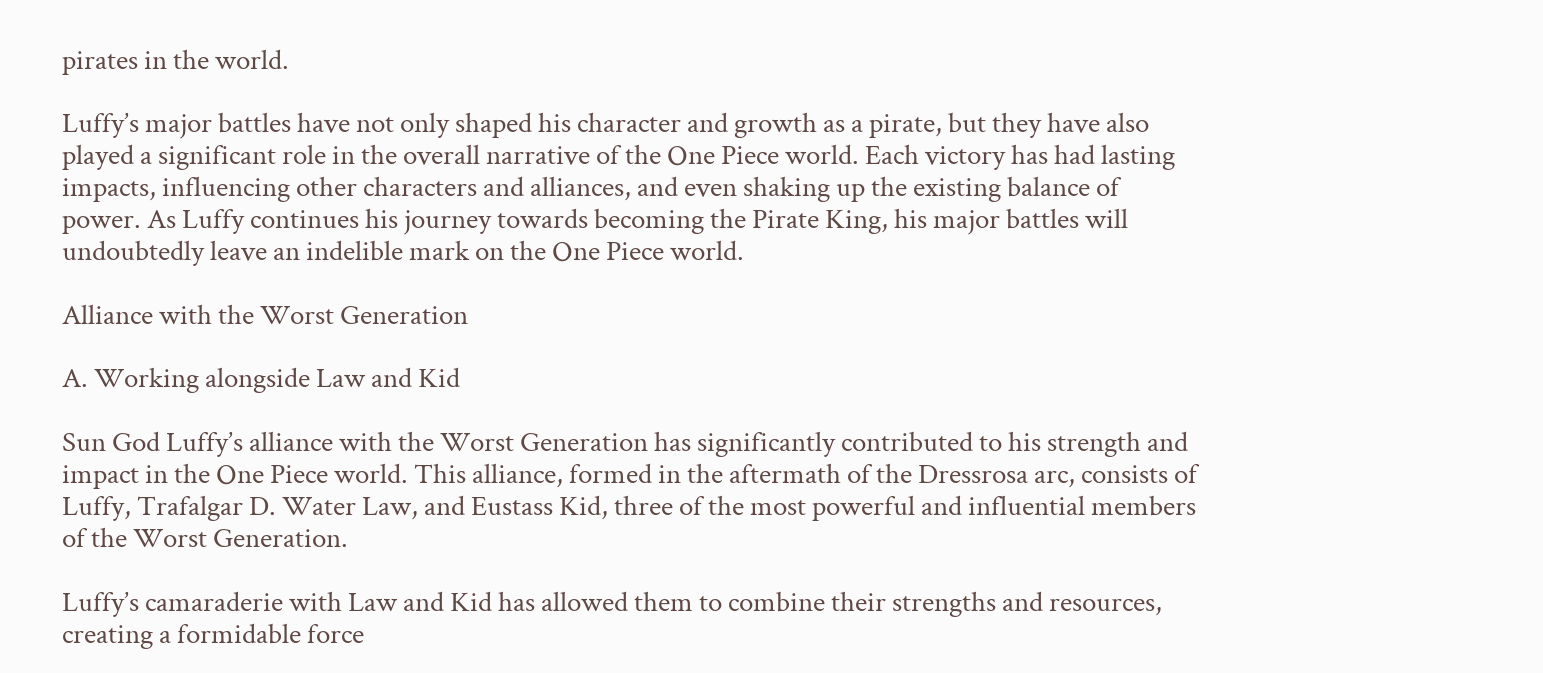pirates in the world.

Luffy’s major battles have not only shaped his character and growth as a pirate, but they have also played a significant role in the overall narrative of the One Piece world. Each victory has had lasting impacts, influencing other characters and alliances, and even shaking up the existing balance of power. As Luffy continues his journey towards becoming the Pirate King, his major battles will undoubtedly leave an indelible mark on the One Piece world.

Alliance with the Worst Generation

A. Working alongside Law and Kid

Sun God Luffy’s alliance with the Worst Generation has significantly contributed to his strength and impact in the One Piece world. This alliance, formed in the aftermath of the Dressrosa arc, consists of Luffy, Trafalgar D. Water Law, and Eustass Kid, three of the most powerful and influential members of the Worst Generation.

Luffy’s camaraderie with Law and Kid has allowed them to combine their strengths and resources, creating a formidable force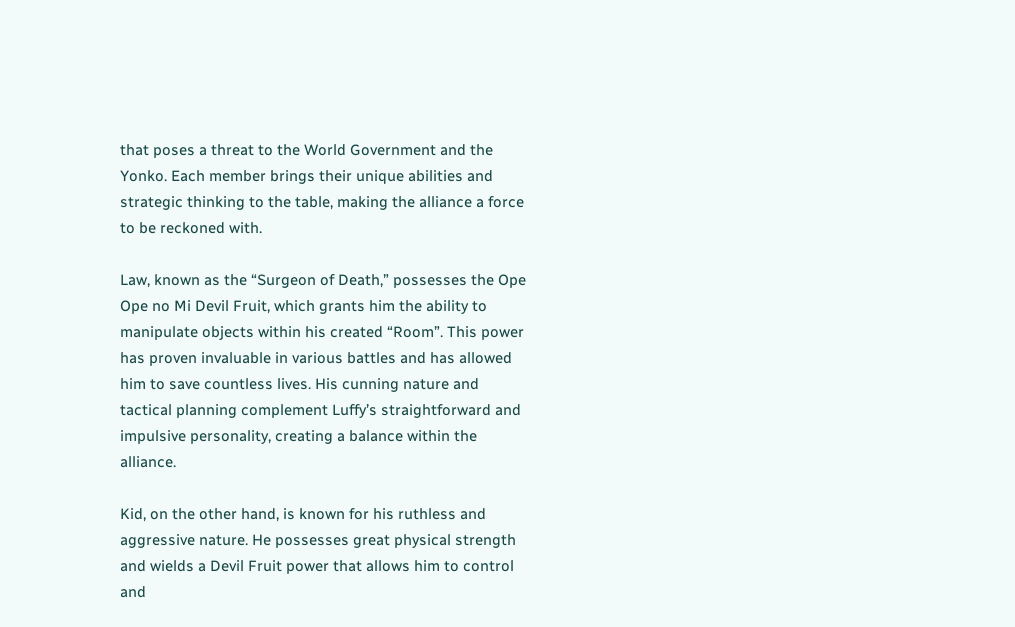that poses a threat to the World Government and the Yonko. Each member brings their unique abilities and strategic thinking to the table, making the alliance a force to be reckoned with.

Law, known as the “Surgeon of Death,” possesses the Ope Ope no Mi Devil Fruit, which grants him the ability to manipulate objects within his created “Room”. This power has proven invaluable in various battles and has allowed him to save countless lives. His cunning nature and tactical planning complement Luffy’s straightforward and impulsive personality, creating a balance within the alliance.

Kid, on the other hand, is known for his ruthless and aggressive nature. He possesses great physical strength and wields a Devil Fruit power that allows him to control and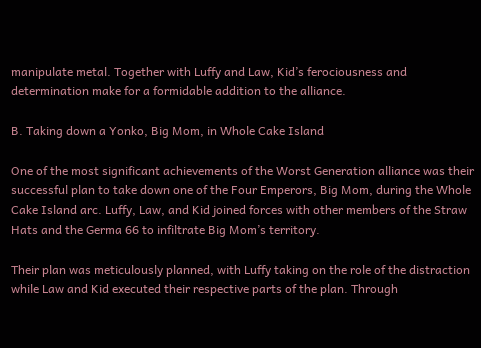manipulate metal. Together with Luffy and Law, Kid’s ferociousness and determination make for a formidable addition to the alliance.

B. Taking down a Yonko, Big Mom, in Whole Cake Island

One of the most significant achievements of the Worst Generation alliance was their successful plan to take down one of the Four Emperors, Big Mom, during the Whole Cake Island arc. Luffy, Law, and Kid joined forces with other members of the Straw Hats and the Germa 66 to infiltrate Big Mom’s territory.

Their plan was meticulously planned, with Luffy taking on the role of the distraction while Law and Kid executed their respective parts of the plan. Through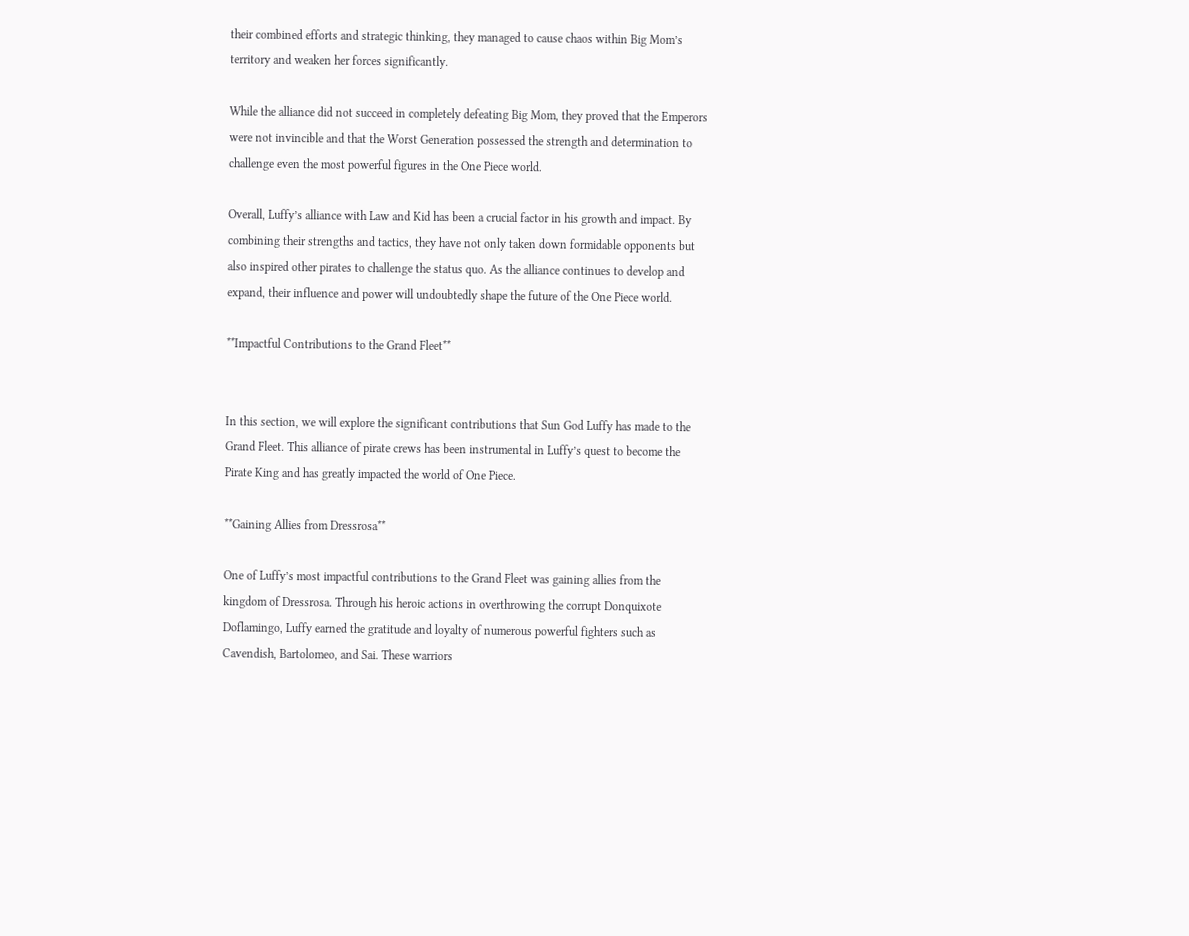their combined efforts and strategic thinking, they managed to cause chaos within Big Mom’s territory and weaken her forces significantly.

While the alliance did not succeed in completely defeating Big Mom, they proved that the Emperors were not invincible and that the Worst Generation possessed the strength and determination to challenge even the most powerful figures in the One Piece world.

Overall, Luffy’s alliance with Law and Kid has been a crucial factor in his growth and impact. By combining their strengths and tactics, they have not only taken down formidable opponents but also inspired other pirates to challenge the status quo. As the alliance continues to develop and expand, their influence and power will undoubtedly shape the future of the One Piece world.

**Impactful Contributions to the Grand Fleet**


In this section, we will explore the significant contributions that Sun God Luffy has made to the Grand Fleet. This alliance of pirate crews has been instrumental in Luffy’s quest to become the Pirate King and has greatly impacted the world of One Piece.

**Gaining Allies from Dressrosa**

One of Luffy’s most impactful contributions to the Grand Fleet was gaining allies from the kingdom of Dressrosa. Through his heroic actions in overthrowing the corrupt Donquixote Doflamingo, Luffy earned the gratitude and loyalty of numerous powerful fighters such as Cavendish, Bartolomeo, and Sai. These warriors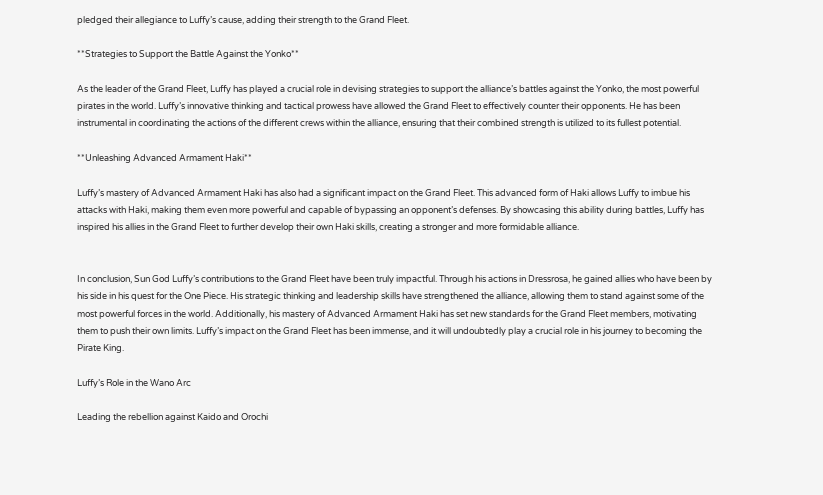pledged their allegiance to Luffy’s cause, adding their strength to the Grand Fleet.

**Strategies to Support the Battle Against the Yonko**

As the leader of the Grand Fleet, Luffy has played a crucial role in devising strategies to support the alliance’s battles against the Yonko, the most powerful pirates in the world. Luffy’s innovative thinking and tactical prowess have allowed the Grand Fleet to effectively counter their opponents. He has been instrumental in coordinating the actions of the different crews within the alliance, ensuring that their combined strength is utilized to its fullest potential.

**Unleashing Advanced Armament Haki**

Luffy’s mastery of Advanced Armament Haki has also had a significant impact on the Grand Fleet. This advanced form of Haki allows Luffy to imbue his attacks with Haki, making them even more powerful and capable of bypassing an opponent’s defenses. By showcasing this ability during battles, Luffy has inspired his allies in the Grand Fleet to further develop their own Haki skills, creating a stronger and more formidable alliance.


In conclusion, Sun God Luffy’s contributions to the Grand Fleet have been truly impactful. Through his actions in Dressrosa, he gained allies who have been by his side in his quest for the One Piece. His strategic thinking and leadership skills have strengthened the alliance, allowing them to stand against some of the most powerful forces in the world. Additionally, his mastery of Advanced Armament Haki has set new standards for the Grand Fleet members, motivating them to push their own limits. Luffy’s impact on the Grand Fleet has been immense, and it will undoubtedly play a crucial role in his journey to becoming the Pirate King.

Luffy’s Role in the Wano Arc

Leading the rebellion against Kaido and Orochi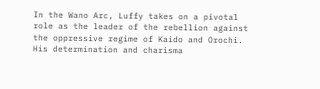In the Wano Arc, Luffy takes on a pivotal role as the leader of the rebellion against the oppressive regime of Kaido and Orochi. His determination and charisma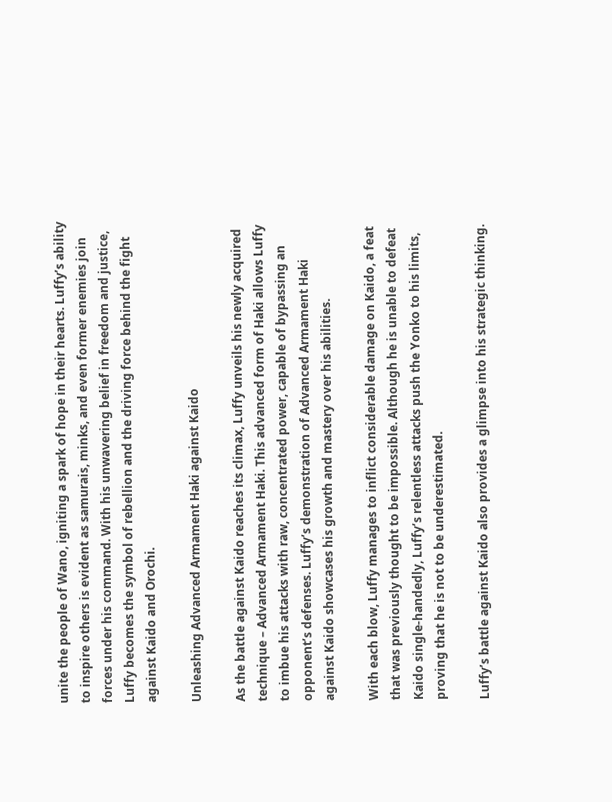unite the people of Wano, igniting a spark of hope in their hearts. Luffy’s ability to inspire others is evident as samurais, minks, and even former enemies join forces under his command. With his unwavering belief in freedom and justice, Luffy becomes the symbol of rebellion and the driving force behind the fight against Kaido and Orochi.

Unleashing Advanced Armament Haki against Kaido

As the battle against Kaido reaches its climax, Luffy unveils his newly acquired technique – Advanced Armament Haki. This advanced form of Haki allows Luffy to imbue his attacks with raw, concentrated power, capable of bypassing an opponent’s defenses. Luffy’s demonstration of Advanced Armament Haki against Kaido showcases his growth and mastery over his abilities.

With each blow, Luffy manages to inflict considerable damage on Kaido, a feat that was previously thought to be impossible. Although he is unable to defeat Kaido single-handedly, Luffy’s relentless attacks push the Yonko to his limits, proving that he is not to be underestimated.

Luffy’s battle against Kaido also provides a glimpse into his strategic thinking.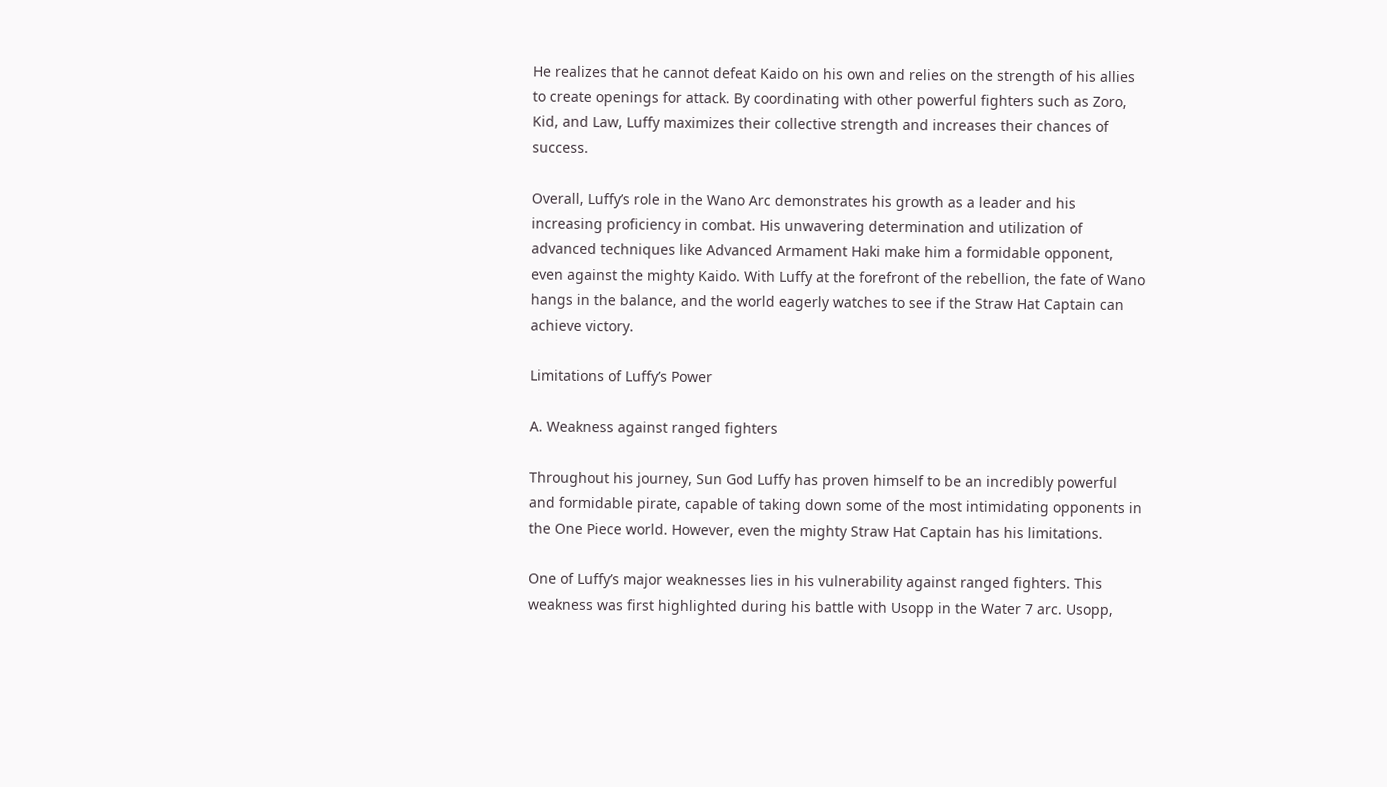He realizes that he cannot defeat Kaido on his own and relies on the strength of his allies to create openings for attack. By coordinating with other powerful fighters such as Zoro, Kid, and Law, Luffy maximizes their collective strength and increases their chances of success.

Overall, Luffy’s role in the Wano Arc demonstrates his growth as a leader and his increasing proficiency in combat. His unwavering determination and utilization of advanced techniques like Advanced Armament Haki make him a formidable opponent, even against the mighty Kaido. With Luffy at the forefront of the rebellion, the fate of Wano hangs in the balance, and the world eagerly watches to see if the Straw Hat Captain can achieve victory.

Limitations of Luffy’s Power

A. Weakness against ranged fighters

Throughout his journey, Sun God Luffy has proven himself to be an incredibly powerful and formidable pirate, capable of taking down some of the most intimidating opponents in the One Piece world. However, even the mighty Straw Hat Captain has his limitations.

One of Luffy’s major weaknesses lies in his vulnerability against ranged fighters. This weakness was first highlighted during his battle with Usopp in the Water 7 arc. Usopp,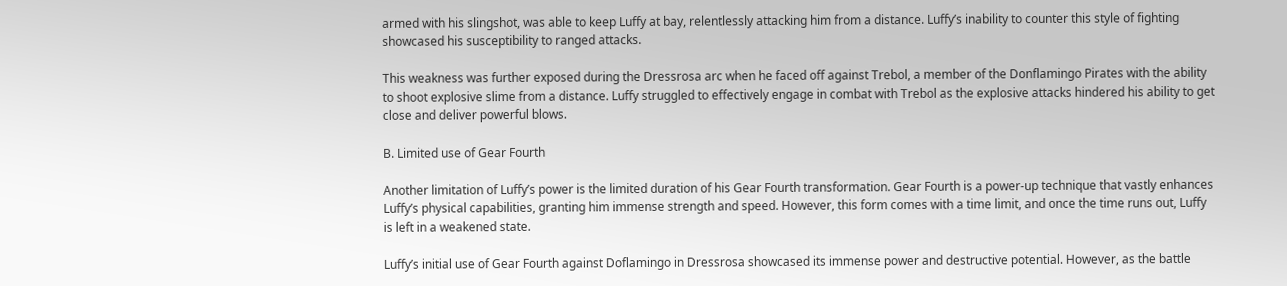armed with his slingshot, was able to keep Luffy at bay, relentlessly attacking him from a distance. Luffy’s inability to counter this style of fighting showcased his susceptibility to ranged attacks.

This weakness was further exposed during the Dressrosa arc when he faced off against Trebol, a member of the Donflamingo Pirates with the ability to shoot explosive slime from a distance. Luffy struggled to effectively engage in combat with Trebol as the explosive attacks hindered his ability to get close and deliver powerful blows.

B. Limited use of Gear Fourth

Another limitation of Luffy’s power is the limited duration of his Gear Fourth transformation. Gear Fourth is a power-up technique that vastly enhances Luffy’s physical capabilities, granting him immense strength and speed. However, this form comes with a time limit, and once the time runs out, Luffy is left in a weakened state.

Luffy’s initial use of Gear Fourth against Doflamingo in Dressrosa showcased its immense power and destructive potential. However, as the battle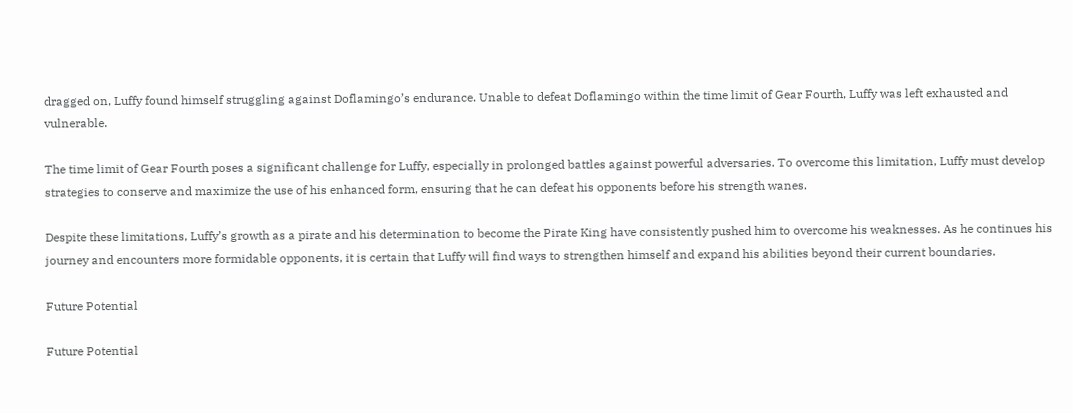dragged on, Luffy found himself struggling against Doflamingo’s endurance. Unable to defeat Doflamingo within the time limit of Gear Fourth, Luffy was left exhausted and vulnerable.

The time limit of Gear Fourth poses a significant challenge for Luffy, especially in prolonged battles against powerful adversaries. To overcome this limitation, Luffy must develop strategies to conserve and maximize the use of his enhanced form, ensuring that he can defeat his opponents before his strength wanes.

Despite these limitations, Luffy’s growth as a pirate and his determination to become the Pirate King have consistently pushed him to overcome his weaknesses. As he continues his journey and encounters more formidable opponents, it is certain that Luffy will find ways to strengthen himself and expand his abilities beyond their current boundaries.

Future Potential

Future Potential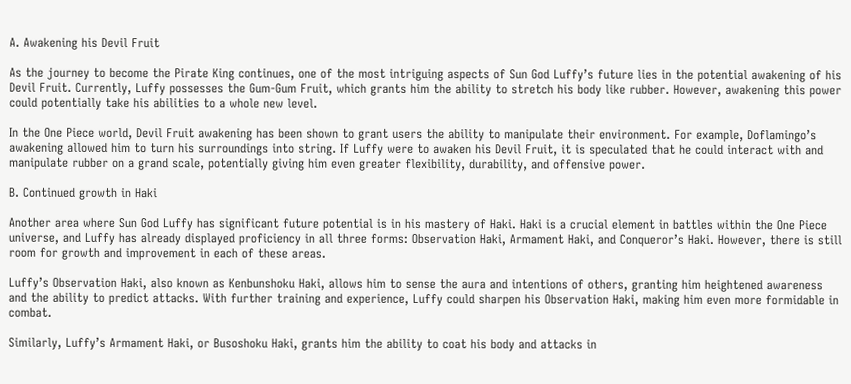A. Awakening his Devil Fruit

As the journey to become the Pirate King continues, one of the most intriguing aspects of Sun God Luffy’s future lies in the potential awakening of his Devil Fruit. Currently, Luffy possesses the Gum-Gum Fruit, which grants him the ability to stretch his body like rubber. However, awakening this power could potentially take his abilities to a whole new level.

In the One Piece world, Devil Fruit awakening has been shown to grant users the ability to manipulate their environment. For example, Doflamingo’s awakening allowed him to turn his surroundings into string. If Luffy were to awaken his Devil Fruit, it is speculated that he could interact with and manipulate rubber on a grand scale, potentially giving him even greater flexibility, durability, and offensive power.

B. Continued growth in Haki

Another area where Sun God Luffy has significant future potential is in his mastery of Haki. Haki is a crucial element in battles within the One Piece universe, and Luffy has already displayed proficiency in all three forms: Observation Haki, Armament Haki, and Conqueror’s Haki. However, there is still room for growth and improvement in each of these areas.

Luffy’s Observation Haki, also known as Kenbunshoku Haki, allows him to sense the aura and intentions of others, granting him heightened awareness and the ability to predict attacks. With further training and experience, Luffy could sharpen his Observation Haki, making him even more formidable in combat.

Similarly, Luffy’s Armament Haki, or Busoshoku Haki, grants him the ability to coat his body and attacks in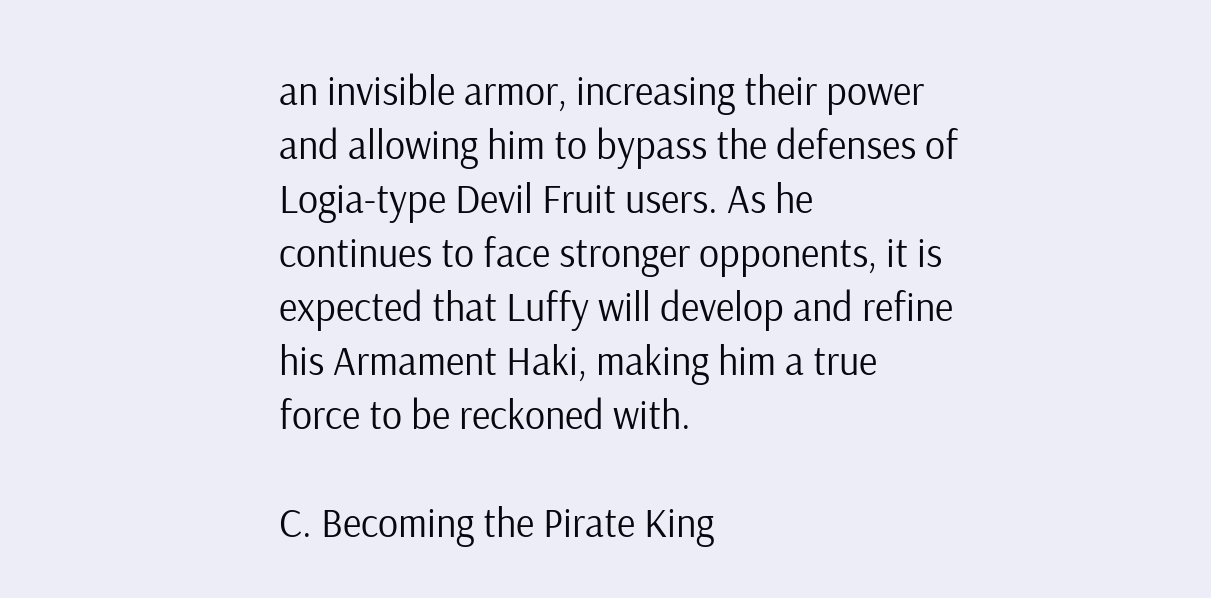an invisible armor, increasing their power and allowing him to bypass the defenses of Logia-type Devil Fruit users. As he continues to face stronger opponents, it is expected that Luffy will develop and refine his Armament Haki, making him a true force to be reckoned with.

C. Becoming the Pirate King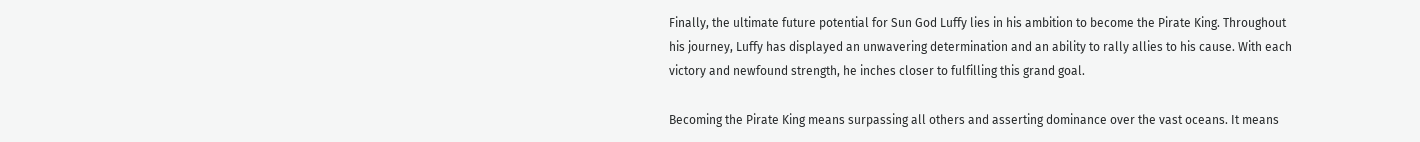Finally, the ultimate future potential for Sun God Luffy lies in his ambition to become the Pirate King. Throughout his journey, Luffy has displayed an unwavering determination and an ability to rally allies to his cause. With each victory and newfound strength, he inches closer to fulfilling this grand goal.

Becoming the Pirate King means surpassing all others and asserting dominance over the vast oceans. It means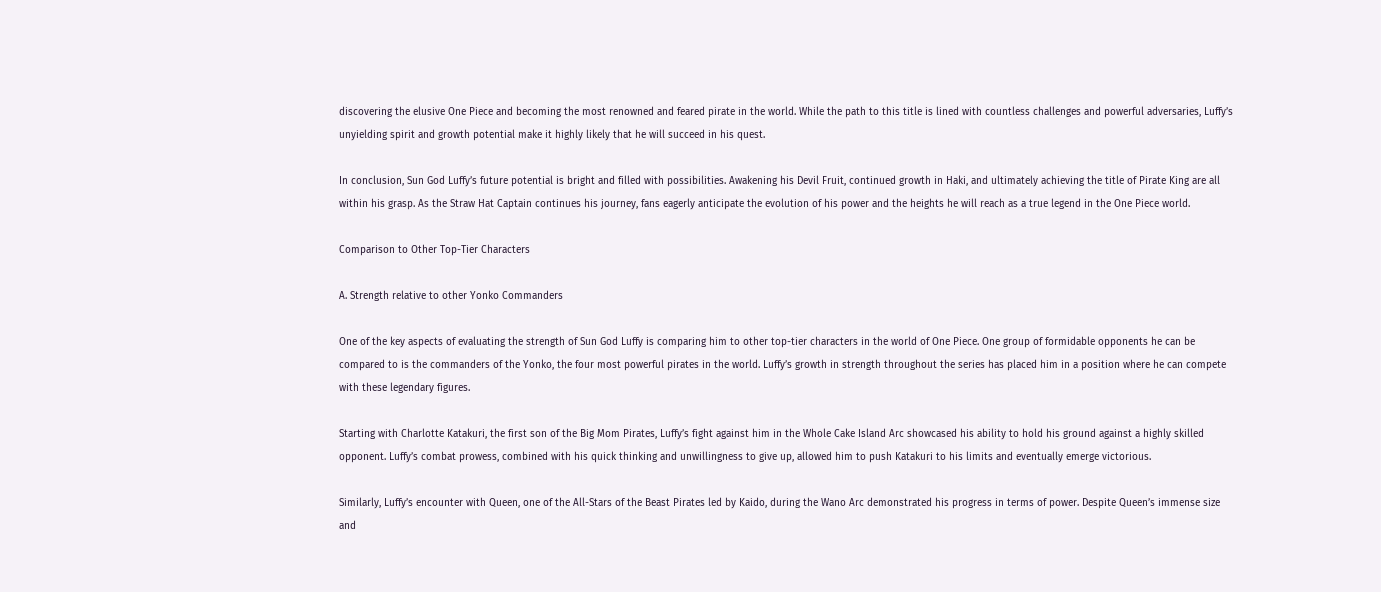discovering the elusive One Piece and becoming the most renowned and feared pirate in the world. While the path to this title is lined with countless challenges and powerful adversaries, Luffy’s unyielding spirit and growth potential make it highly likely that he will succeed in his quest.

In conclusion, Sun God Luffy’s future potential is bright and filled with possibilities. Awakening his Devil Fruit, continued growth in Haki, and ultimately achieving the title of Pirate King are all within his grasp. As the Straw Hat Captain continues his journey, fans eagerly anticipate the evolution of his power and the heights he will reach as a true legend in the One Piece world.

Comparison to Other Top-Tier Characters

A. Strength relative to other Yonko Commanders

One of the key aspects of evaluating the strength of Sun God Luffy is comparing him to other top-tier characters in the world of One Piece. One group of formidable opponents he can be compared to is the commanders of the Yonko, the four most powerful pirates in the world. Luffy’s growth in strength throughout the series has placed him in a position where he can compete with these legendary figures.

Starting with Charlotte Katakuri, the first son of the Big Mom Pirates, Luffy’s fight against him in the Whole Cake Island Arc showcased his ability to hold his ground against a highly skilled opponent. Luffy’s combat prowess, combined with his quick thinking and unwillingness to give up, allowed him to push Katakuri to his limits and eventually emerge victorious.

Similarly, Luffy’s encounter with Queen, one of the All-Stars of the Beast Pirates led by Kaido, during the Wano Arc demonstrated his progress in terms of power. Despite Queen’s immense size and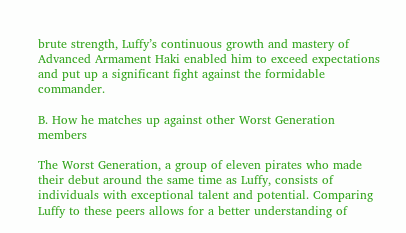brute strength, Luffy’s continuous growth and mastery of Advanced Armament Haki enabled him to exceed expectations and put up a significant fight against the formidable commander.

B. How he matches up against other Worst Generation members

The Worst Generation, a group of eleven pirates who made their debut around the same time as Luffy, consists of individuals with exceptional talent and potential. Comparing Luffy to these peers allows for a better understanding of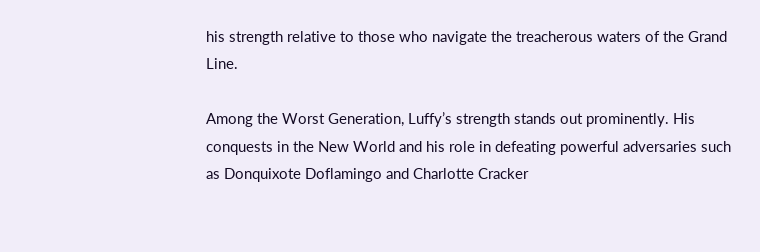his strength relative to those who navigate the treacherous waters of the Grand Line.

Among the Worst Generation, Luffy’s strength stands out prominently. His conquests in the New World and his role in defeating powerful adversaries such as Donquixote Doflamingo and Charlotte Cracker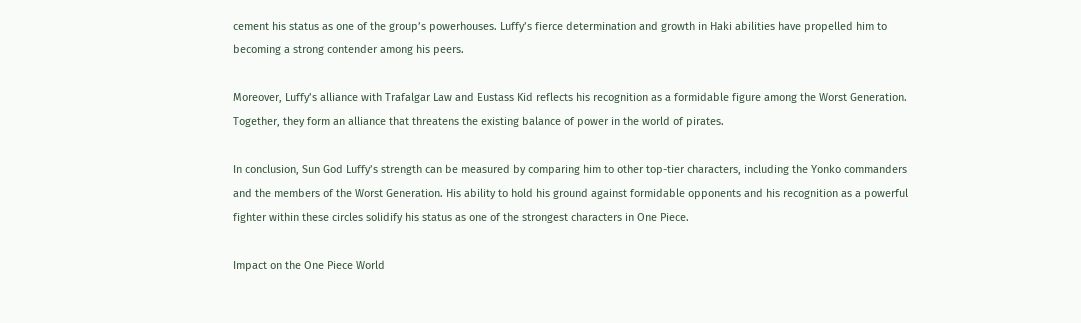cement his status as one of the group’s powerhouses. Luffy’s fierce determination and growth in Haki abilities have propelled him to becoming a strong contender among his peers.

Moreover, Luffy’s alliance with Trafalgar Law and Eustass Kid reflects his recognition as a formidable figure among the Worst Generation. Together, they form an alliance that threatens the existing balance of power in the world of pirates.

In conclusion, Sun God Luffy’s strength can be measured by comparing him to other top-tier characters, including the Yonko commanders and the members of the Worst Generation. His ability to hold his ground against formidable opponents and his recognition as a powerful fighter within these circles solidify his status as one of the strongest characters in One Piece.

Impact on the One Piece World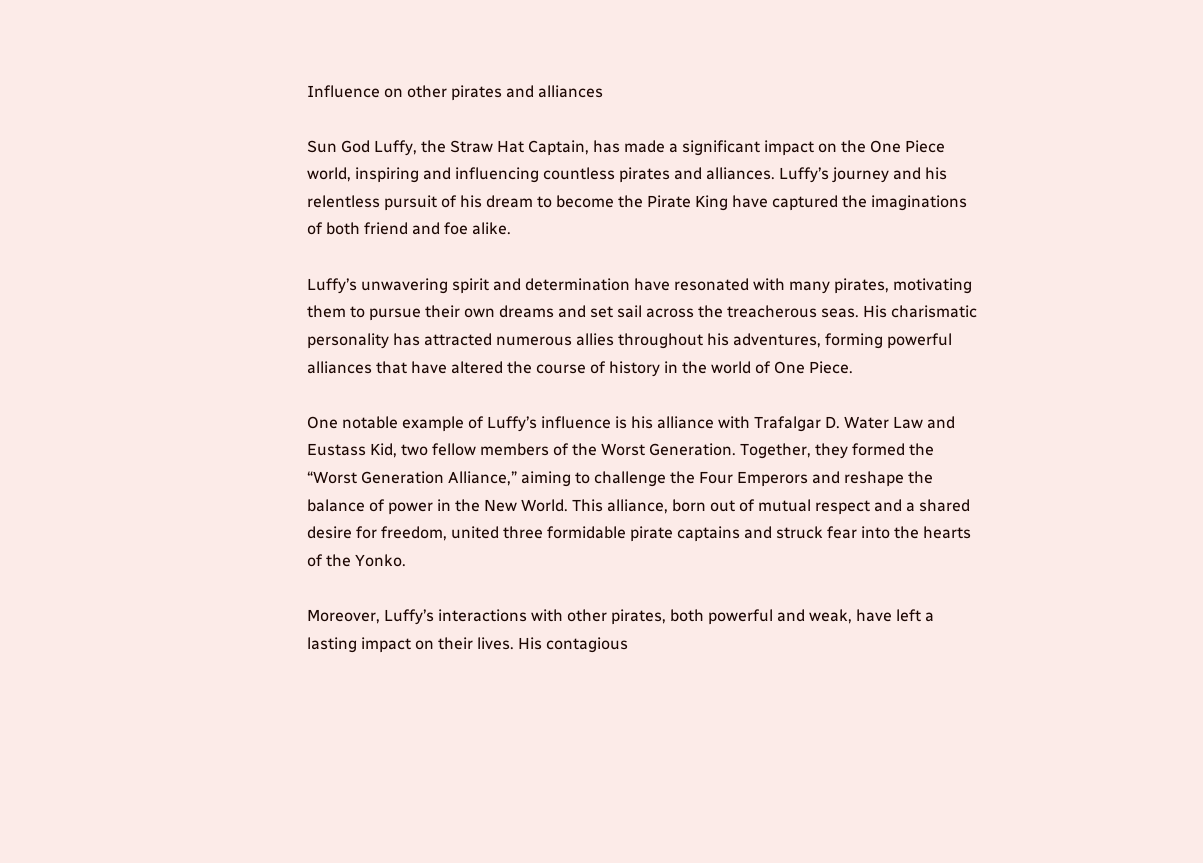Influence on other pirates and alliances

Sun God Luffy, the Straw Hat Captain, has made a significant impact on the One Piece world, inspiring and influencing countless pirates and alliances. Luffy’s journey and his relentless pursuit of his dream to become the Pirate King have captured the imaginations of both friend and foe alike.

Luffy’s unwavering spirit and determination have resonated with many pirates, motivating them to pursue their own dreams and set sail across the treacherous seas. His charismatic personality has attracted numerous allies throughout his adventures, forming powerful alliances that have altered the course of history in the world of One Piece.

One notable example of Luffy’s influence is his alliance with Trafalgar D. Water Law and Eustass Kid, two fellow members of the Worst Generation. Together, they formed the “Worst Generation Alliance,” aiming to challenge the Four Emperors and reshape the balance of power in the New World. This alliance, born out of mutual respect and a shared desire for freedom, united three formidable pirate captains and struck fear into the hearts of the Yonko.

Moreover, Luffy’s interactions with other pirates, both powerful and weak, have left a lasting impact on their lives. His contagious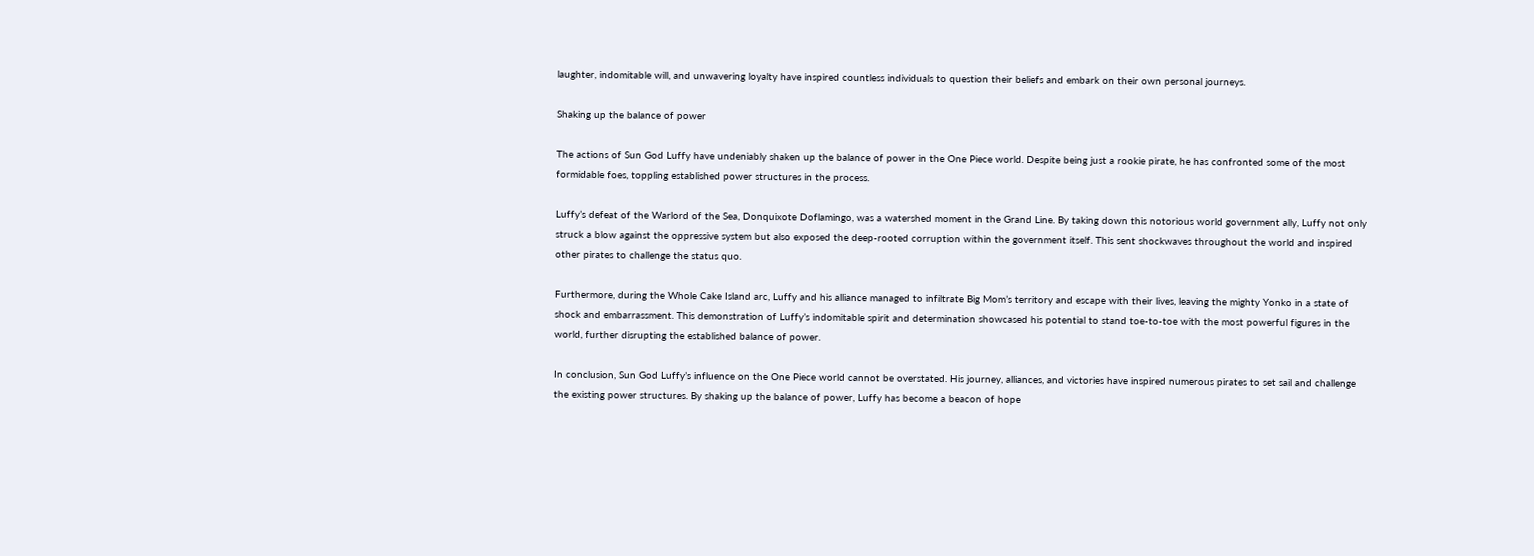laughter, indomitable will, and unwavering loyalty have inspired countless individuals to question their beliefs and embark on their own personal journeys.

Shaking up the balance of power

The actions of Sun God Luffy have undeniably shaken up the balance of power in the One Piece world. Despite being just a rookie pirate, he has confronted some of the most formidable foes, toppling established power structures in the process.

Luffy’s defeat of the Warlord of the Sea, Donquixote Doflamingo, was a watershed moment in the Grand Line. By taking down this notorious world government ally, Luffy not only struck a blow against the oppressive system but also exposed the deep-rooted corruption within the government itself. This sent shockwaves throughout the world and inspired other pirates to challenge the status quo.

Furthermore, during the Whole Cake Island arc, Luffy and his alliance managed to infiltrate Big Mom’s territory and escape with their lives, leaving the mighty Yonko in a state of shock and embarrassment. This demonstration of Luffy’s indomitable spirit and determination showcased his potential to stand toe-to-toe with the most powerful figures in the world, further disrupting the established balance of power.

In conclusion, Sun God Luffy’s influence on the One Piece world cannot be overstated. His journey, alliances, and victories have inspired numerous pirates to set sail and challenge the existing power structures. By shaking up the balance of power, Luffy has become a beacon of hope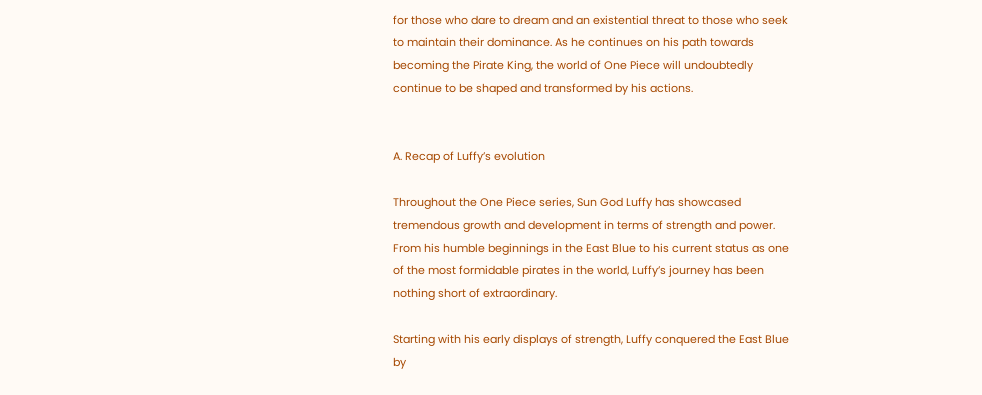for those who dare to dream and an existential threat to those who seek to maintain their dominance. As he continues on his path towards becoming the Pirate King, the world of One Piece will undoubtedly continue to be shaped and transformed by his actions.


A. Recap of Luffy’s evolution

Throughout the One Piece series, Sun God Luffy has showcased tremendous growth and development in terms of strength and power. From his humble beginnings in the East Blue to his current status as one of the most formidable pirates in the world, Luffy’s journey has been nothing short of extraordinary.

Starting with his early displays of strength, Luffy conquered the East Blue by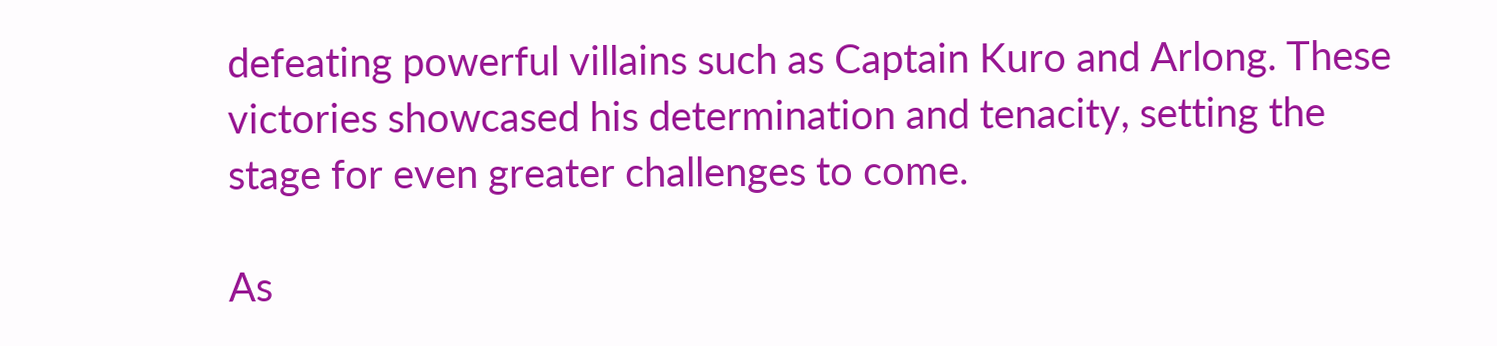defeating powerful villains such as Captain Kuro and Arlong. These victories showcased his determination and tenacity, setting the stage for even greater challenges to come.

As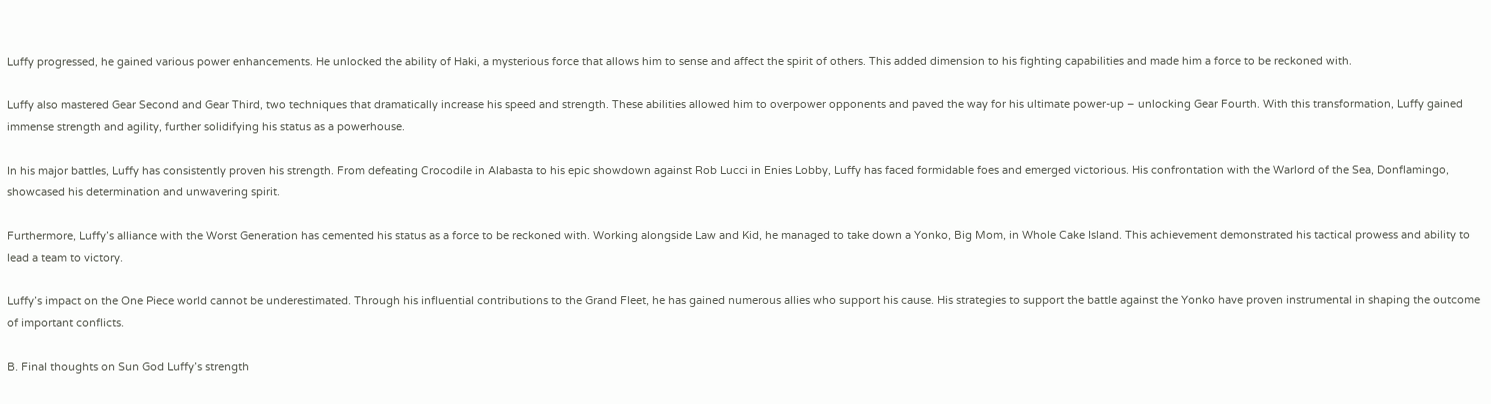Luffy progressed, he gained various power enhancements. He unlocked the ability of Haki, a mysterious force that allows him to sense and affect the spirit of others. This added dimension to his fighting capabilities and made him a force to be reckoned with.

Luffy also mastered Gear Second and Gear Third, two techniques that dramatically increase his speed and strength. These abilities allowed him to overpower opponents and paved the way for his ultimate power-up – unlocking Gear Fourth. With this transformation, Luffy gained immense strength and agility, further solidifying his status as a powerhouse.

In his major battles, Luffy has consistently proven his strength. From defeating Crocodile in Alabasta to his epic showdown against Rob Lucci in Enies Lobby, Luffy has faced formidable foes and emerged victorious. His confrontation with the Warlord of the Sea, Donflamingo, showcased his determination and unwavering spirit.

Furthermore, Luffy’s alliance with the Worst Generation has cemented his status as a force to be reckoned with. Working alongside Law and Kid, he managed to take down a Yonko, Big Mom, in Whole Cake Island. This achievement demonstrated his tactical prowess and ability to lead a team to victory.

Luffy’s impact on the One Piece world cannot be underestimated. Through his influential contributions to the Grand Fleet, he has gained numerous allies who support his cause. His strategies to support the battle against the Yonko have proven instrumental in shaping the outcome of important conflicts.

B. Final thoughts on Sun God Luffy’s strength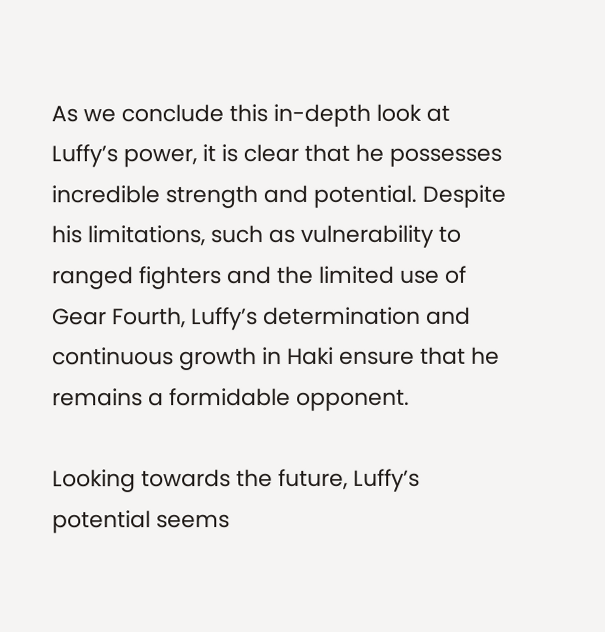As we conclude this in-depth look at Luffy’s power, it is clear that he possesses incredible strength and potential. Despite his limitations, such as vulnerability to ranged fighters and the limited use of Gear Fourth, Luffy’s determination and continuous growth in Haki ensure that he remains a formidable opponent.

Looking towards the future, Luffy’s potential seems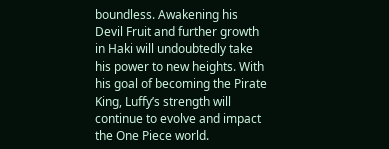boundless. Awakening his Devil Fruit and further growth in Haki will undoubtedly take his power to new heights. With his goal of becoming the Pirate King, Luffy’s strength will continue to evolve and impact the One Piece world.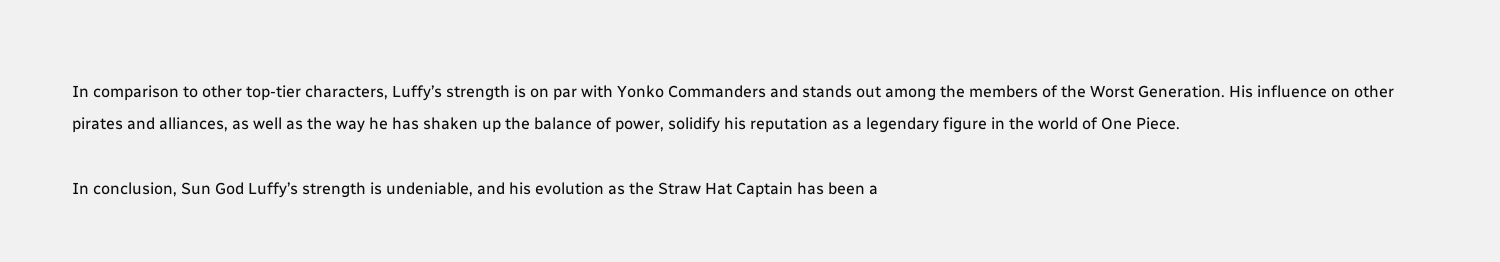In comparison to other top-tier characters, Luffy’s strength is on par with Yonko Commanders and stands out among the members of the Worst Generation. His influence on other pirates and alliances, as well as the way he has shaken up the balance of power, solidify his reputation as a legendary figure in the world of One Piece.

In conclusion, Sun God Luffy’s strength is undeniable, and his evolution as the Straw Hat Captain has been a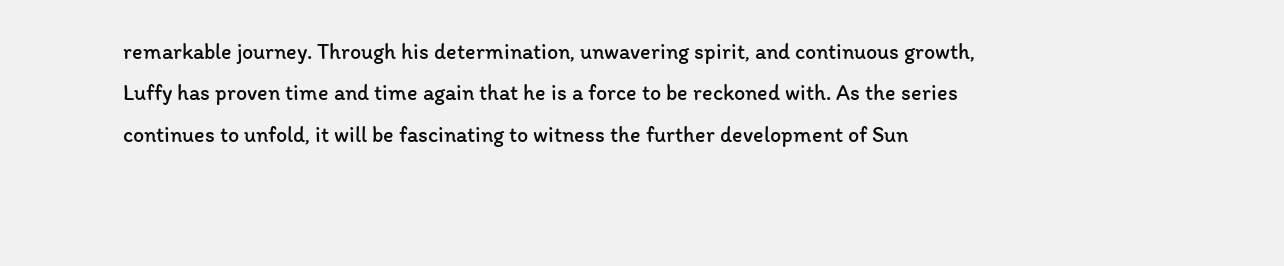remarkable journey. Through his determination, unwavering spirit, and continuous growth, Luffy has proven time and time again that he is a force to be reckoned with. As the series continues to unfold, it will be fascinating to witness the further development of Sun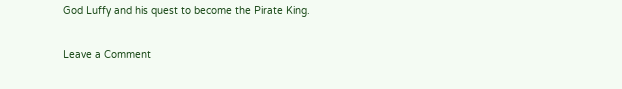God Luffy and his quest to become the Pirate King.

Leave a Comment